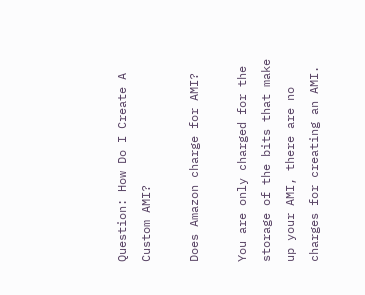Question: How Do I Create A Custom AMI?

Does Amazon charge for AMI?

You are only charged for the storage of the bits that make up your AMI, there are no charges for creating an AMI.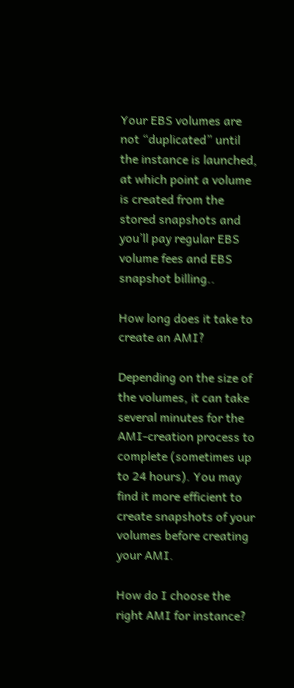Your EBS volumes are not “duplicated” until the instance is launched, at which point a volume is created from the stored snapshots and you’ll pay regular EBS volume fees and EBS snapshot billing..

How long does it take to create an AMI?

Depending on the size of the volumes, it can take several minutes for the AMI-creation process to complete (sometimes up to 24 hours). You may find it more efficient to create snapshots of your volumes before creating your AMI.

How do I choose the right AMI for instance?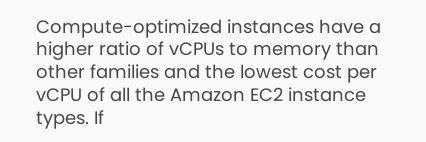Compute-optimized instances have a higher ratio of vCPUs to memory than other families and the lowest cost per vCPU of all the Amazon EC2 instance types. If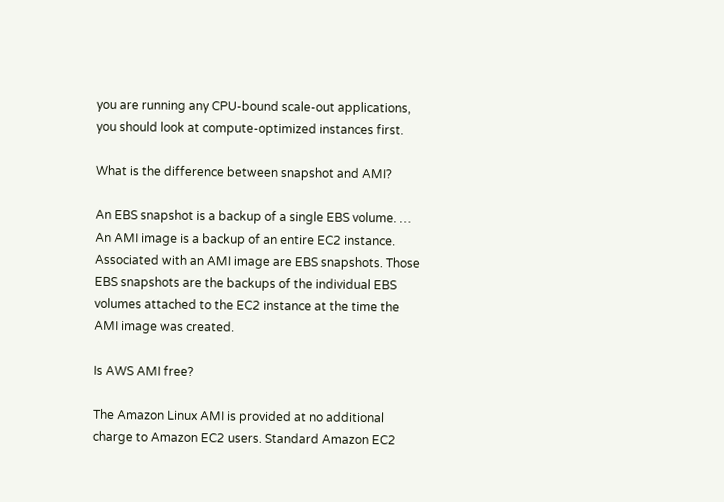you are running any CPU-bound scale-out applications, you should look at compute-optimized instances first.

What is the difference between snapshot and AMI?

An EBS snapshot is a backup of a single EBS volume. … An AMI image is a backup of an entire EC2 instance. Associated with an AMI image are EBS snapshots. Those EBS snapshots are the backups of the individual EBS volumes attached to the EC2 instance at the time the AMI image was created.

Is AWS AMI free?

The Amazon Linux AMI is provided at no additional charge to Amazon EC2 users. Standard Amazon EC2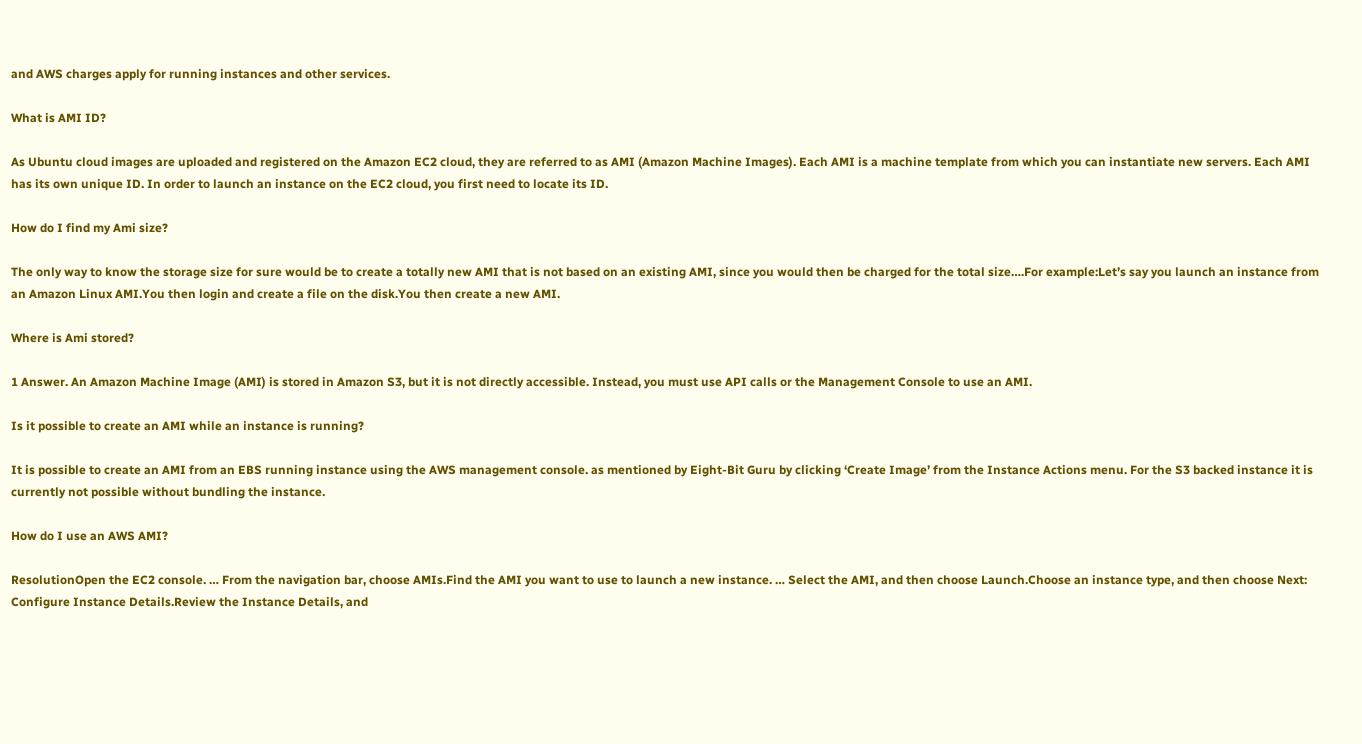and AWS charges apply for running instances and other services.

What is AMI ID?

As Ubuntu cloud images are uploaded and registered on the Amazon EC2 cloud, they are referred to as AMI (Amazon Machine Images). Each AMI is a machine template from which you can instantiate new servers. Each AMI has its own unique ID. In order to launch an instance on the EC2 cloud, you first need to locate its ID.

How do I find my Ami size?

The only way to know the storage size for sure would be to create a totally new AMI that is not based on an existing AMI, since you would then be charged for the total size….For example:Let’s say you launch an instance from an Amazon Linux AMI.You then login and create a file on the disk.You then create a new AMI.

Where is Ami stored?

1 Answer. An Amazon Machine Image (AMI) is stored in Amazon S3, but it is not directly accessible. Instead, you must use API calls or the Management Console to use an AMI.

Is it possible to create an AMI while an instance is running?

It is possible to create an AMI from an EBS running instance using the AWS management console. as mentioned by Eight-Bit Guru by clicking ‘Create Image’ from the Instance Actions menu. For the S3 backed instance it is currently not possible without bundling the instance.

How do I use an AWS AMI?

ResolutionOpen the EC2 console. … From the navigation bar, choose AMIs.Find the AMI you want to use to launch a new instance. … Select the AMI, and then choose Launch.Choose an instance type, and then choose Next: Configure Instance Details.Review the Instance Details, and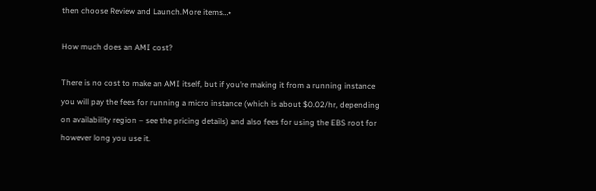then choose Review and Launch.More items…•

How much does an AMI cost?

There is no cost to make an AMI itself, but if you’re making it from a running instance you will pay the fees for running a micro instance (which is about $0.02/hr, depending on availability region – see the pricing details) and also fees for using the EBS root for however long you use it.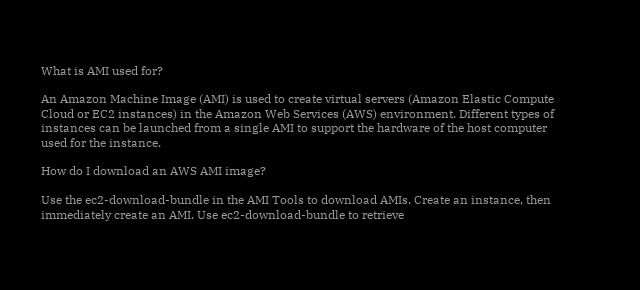What is AMI used for?

An Amazon Machine Image (AMI) is used to create virtual servers (Amazon Elastic Compute Cloud or EC2 instances) in the Amazon Web Services (AWS) environment. Different types of instances can be launched from a single AMI to support the hardware of the host computer used for the instance.

How do I download an AWS AMI image?

Use the ec2-download-bundle in the AMI Tools to download AMIs. Create an instance, then immediately create an AMI. Use ec2-download-bundle to retrieve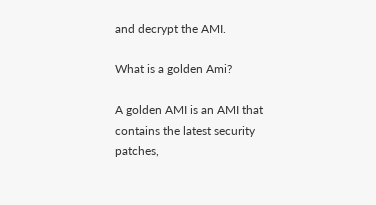and decrypt the AMI.

What is a golden Ami?

A golden AMI is an AMI that contains the latest security patches,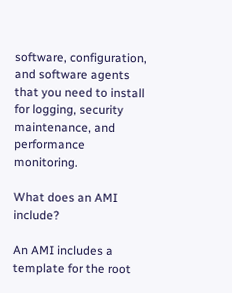software, configuration, and software agents that you need to install for logging, security maintenance, and performance monitoring.

What does an AMI include?

An AMI includes a template for the root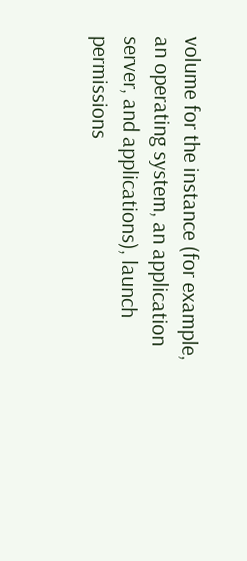volume for the instance (for example, an operating system, an application server, and applications), launch permissions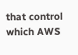that control which AWS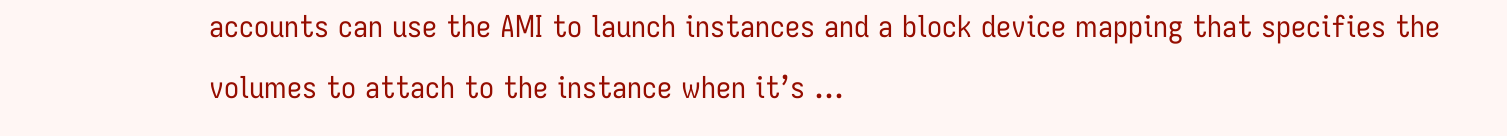accounts can use the AMI to launch instances and a block device mapping that specifies the volumes to attach to the instance when it’s …